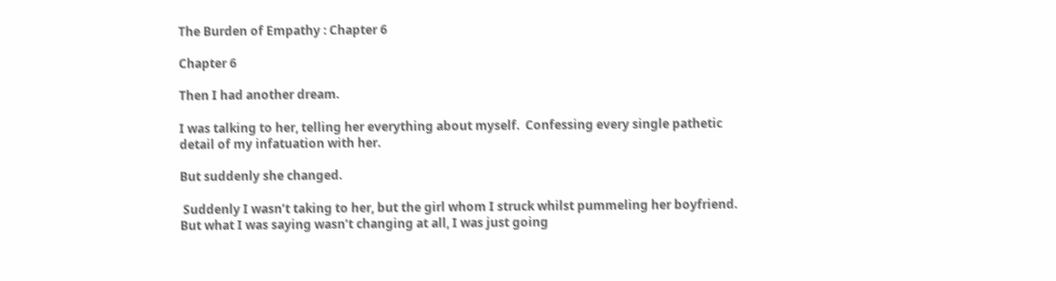The Burden of Empathy : Chapter 6

Chapter 6

Then I had another dream.

I was talking to her, telling her everything about myself.  Confessing every single pathetic detail of my infatuation with her.

But suddenly she changed.

 Suddenly I wasn’t taking to her, but the girl whom I struck whilst pummeling her boyfriend.  But what I was saying wasn’t changing at all, I was just going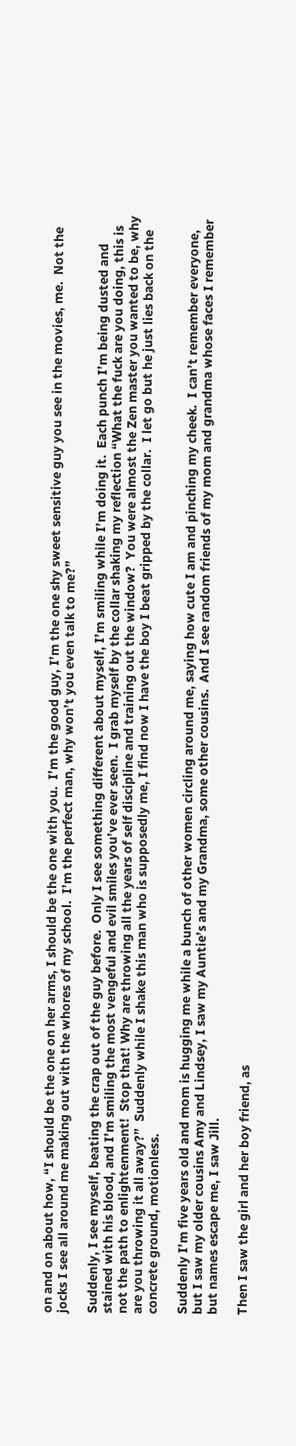on and on about how, “I should be the one on her arms, I should be the one with you.  I’m the good guy, I’m the one shy sweet sensitive guy you see in the movies, me.  Not the jocks I see all around me making out with the whores of my school.  I’m the perfect man, why won’t you even talk to me?”

Suddenly, I see myself, beating the crap out of the guy before.  Only I see something different about myself, I’m smiling while I’m doing it.  Each punch I’m being dusted and stained with his blood, and I’m smiling the most vengeful and evil smiles you’ve ever seen.  I grab myself by the collar shaking my reflection “What the fuck are you doing, this is not the path to enlightenment!  Stop that! Why are throwing all the years of self discipline and training out the window?  You were almost the Zen master you wanted to be, why are you throwing it all away?”  Suddenly while I shake this man who is supposedly me, I find now I have the boy I beat gripped by the collar.  I let go but he just lies back on the concrete ground, motionless.

Suddenly I’m five years old and mom is hugging me while a bunch of other women circling around me, saying how cute I am and pinching my cheek.  I can’t remember everyone, but I saw my older cousins Amy and Lindsey, I saw my Auntie’s and my Grandma, some other cousins.  And I see random friends of my mom and grandma whose faces I remember but names escape me, I saw Jill.

Then I saw the girl and her boy friend, as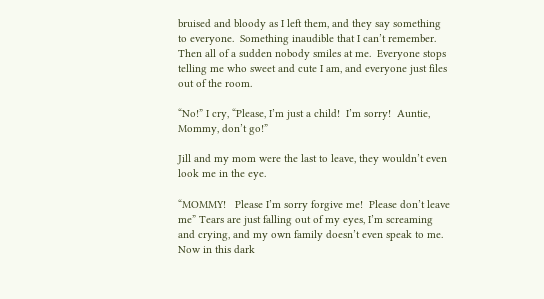bruised and bloody as I left them, and they say something to everyone.  Something inaudible that I can’t remember.  Then all of a sudden nobody smiles at me.  Everyone stops telling me who sweet and cute I am, and everyone just files out of the room.

“No!” I cry, “Please, I’m just a child!  I’m sorry!  Auntie, Mommy, don’t go!”

Jill and my mom were the last to leave, they wouldn’t even look me in the eye.

“MOMMY!   Please I’m sorry forgive me!  Please don’t leave me” Tears are just falling out of my eyes, I’m screaming and crying, and my own family doesn’t even speak to me. Now in this dark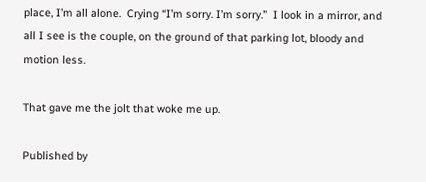place, I’m all alone.  Crying “I’m sorry. I’m sorry.”  I look in a mirror, and all I see is the couple, on the ground of that parking lot, bloody and motion less.

That gave me the jolt that woke me up.

Published by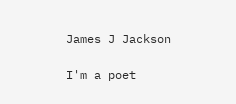James J Jackson

I'm a poet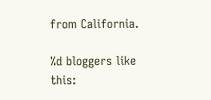from California.

%d bloggers like this: